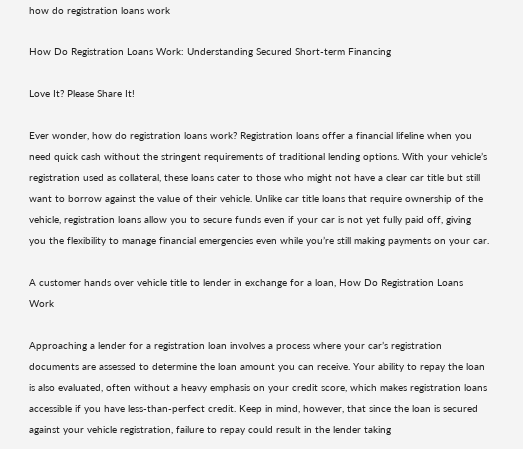how do registration loans work

How Do Registration Loans Work: Understanding Secured Short-term Financing

Love It? Please Share It!

Ever wonder, how do registration loans work? Registration loans offer a financial lifeline when you need quick cash without the stringent requirements of traditional lending options. With your vehicle’s registration used as collateral, these loans cater to those who might not have a clear car title but still want to borrow against the value of their vehicle. Unlike car title loans that require ownership of the vehicle, registration loans allow you to secure funds even if your car is not yet fully paid off, giving you the flexibility to manage financial emergencies even while you’re still making payments on your car.

A customer hands over vehicle title to lender in exchange for a loan, How Do Registration Loans Work

Approaching a lender for a registration loan involves a process where your car’s registration documents are assessed to determine the loan amount you can receive. Your ability to repay the loan is also evaluated, often without a heavy emphasis on your credit score, which makes registration loans accessible if you have less-than-perfect credit. Keep in mind, however, that since the loan is secured against your vehicle registration, failure to repay could result in the lender taking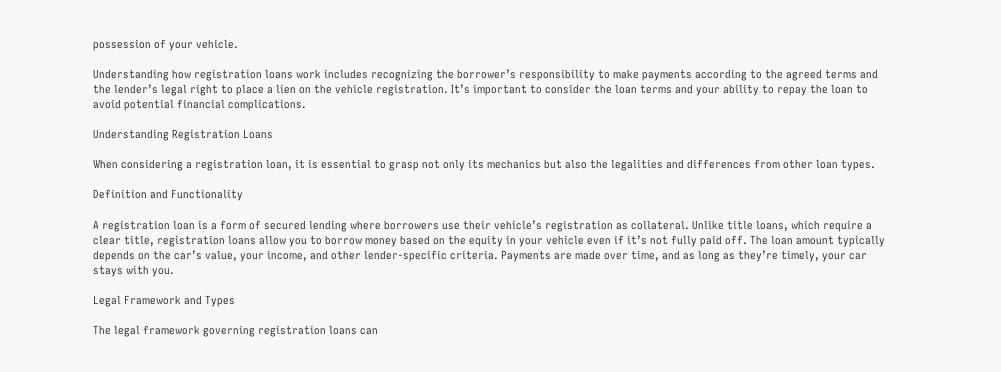possession of your vehicle.

Understanding how registration loans work includes recognizing the borrower’s responsibility to make payments according to the agreed terms and the lender’s legal right to place a lien on the vehicle registration. It’s important to consider the loan terms and your ability to repay the loan to avoid potential financial complications.

Understanding Registration Loans

When considering a registration loan, it is essential to grasp not only its mechanics but also the legalities and differences from other loan types.

Definition and Functionality

A registration loan is a form of secured lending where borrowers use their vehicle’s registration as collateral. Unlike title loans, which require a clear title, registration loans allow you to borrow money based on the equity in your vehicle even if it’s not fully paid off. The loan amount typically depends on the car’s value, your income, and other lender-specific criteria. Payments are made over time, and as long as they’re timely, your car stays with you.

Legal Framework and Types

The legal framework governing registration loans can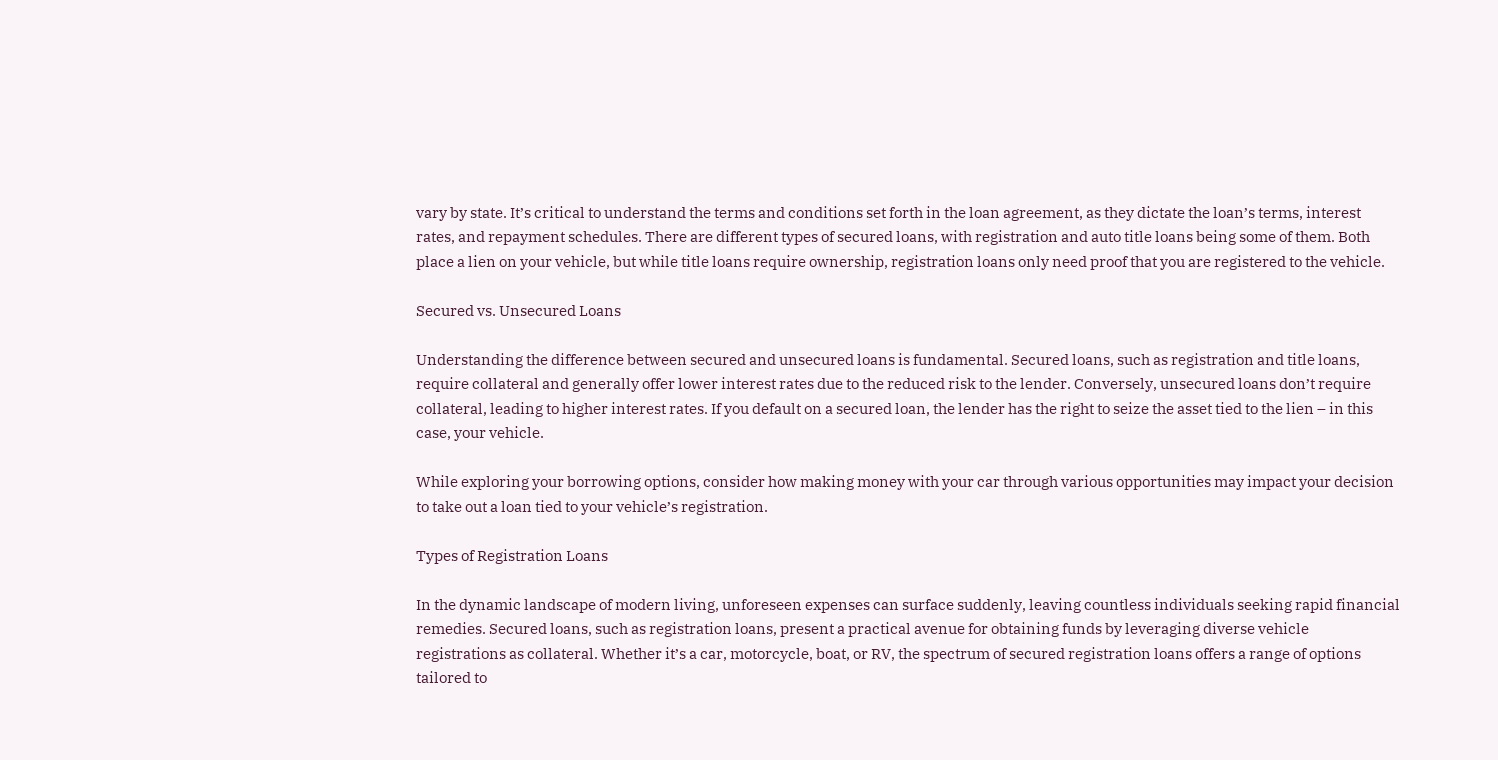vary by state. It’s critical to understand the terms and conditions set forth in the loan agreement, as they dictate the loan’s terms, interest rates, and repayment schedules. There are different types of secured loans, with registration and auto title loans being some of them. Both place a lien on your vehicle, but while title loans require ownership, registration loans only need proof that you are registered to the vehicle.

Secured vs. Unsecured Loans

Understanding the difference between secured and unsecured loans is fundamental. Secured loans, such as registration and title loans, require collateral and generally offer lower interest rates due to the reduced risk to the lender. Conversely, unsecured loans don’t require collateral, leading to higher interest rates. If you default on a secured loan, the lender has the right to seize the asset tied to the lien – in this case, your vehicle.

While exploring your borrowing options, consider how making money with your car through various opportunities may impact your decision to take out a loan tied to your vehicle’s registration.

Types of Registration Loans

In the dynamic landscape of modern living, unforeseen expenses can surface suddenly, leaving countless individuals seeking rapid financial remedies. Secured loans, such as registration loans, present a practical avenue for obtaining funds by leveraging diverse vehicle registrations as collateral. Whether it’s a car, motorcycle, boat, or RV, the spectrum of secured registration loans offers a range of options tailored to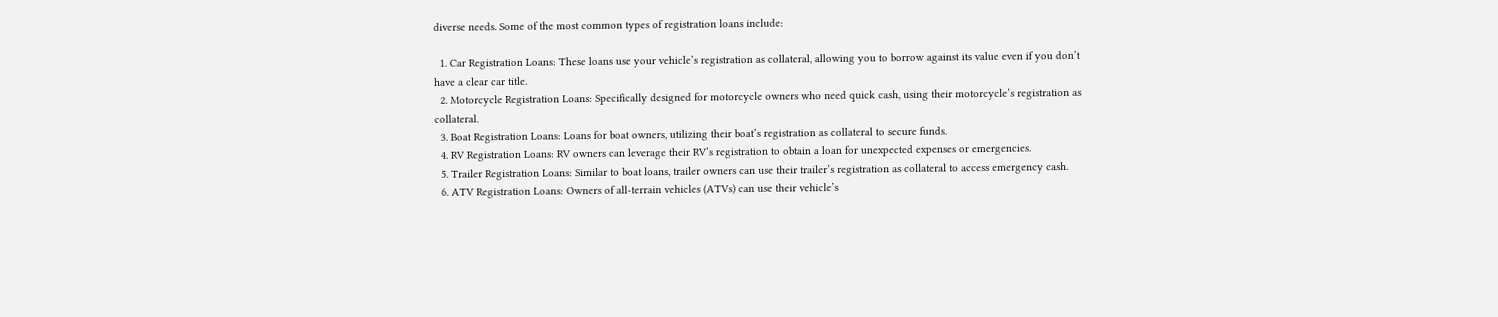diverse needs. Some of the most common types of registration loans include:

  1. Car Registration Loans: These loans use your vehicle’s registration as collateral, allowing you to borrow against its value even if you don’t have a clear car title.
  2. Motorcycle Registration Loans: Specifically designed for motorcycle owners who need quick cash, using their motorcycle’s registration as collateral.
  3. Boat Registration Loans: Loans for boat owners, utilizing their boat’s registration as collateral to secure funds.
  4. RV Registration Loans: RV owners can leverage their RV’s registration to obtain a loan for unexpected expenses or emergencies.
  5. Trailer Registration Loans: Similar to boat loans, trailer owners can use their trailer’s registration as collateral to access emergency cash.
  6. ATV Registration Loans: Owners of all-terrain vehicles (ATVs) can use their vehicle’s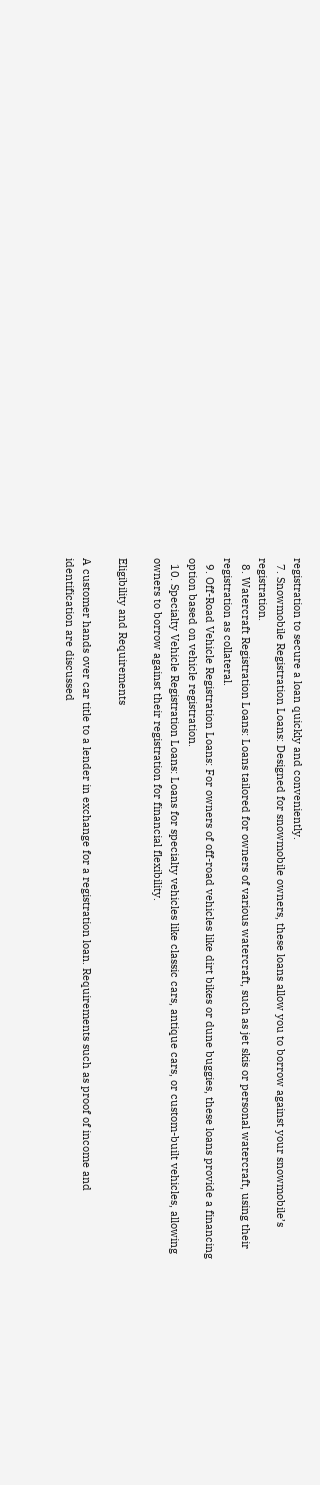registration to secure a loan quickly and conveniently.
  7. Snowmobile Registration Loans: Designed for snowmobile owners, these loans allow you to borrow against your snowmobile’s registration.
  8. Watercraft Registration Loans: Loans tailored for owners of various watercraft, such as jet skis or personal watercraft, using their registration as collateral.
  9. Off-Road Vehicle Registration Loans: For owners of off-road vehicles like dirt bikes or dune buggies, these loans provide a financing option based on vehicle registration.
  10. Specialty Vehicle Registration Loans: Loans for specialty vehicles like classic cars, antique cars, or custom-built vehicles, allowing owners to borrow against their registration for financial flexibility.

Eligibility and Requirements

A customer hands over car title to a lender in exchange for a registration loan. Requirements such as proof of income and identification are discussed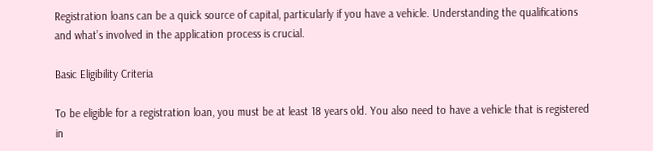Registration loans can be a quick source of capital, particularly if you have a vehicle. Understanding the qualifications and what’s involved in the application process is crucial.

Basic Eligibility Criteria

To be eligible for a registration loan, you must be at least 18 years old. You also need to have a vehicle that is registered in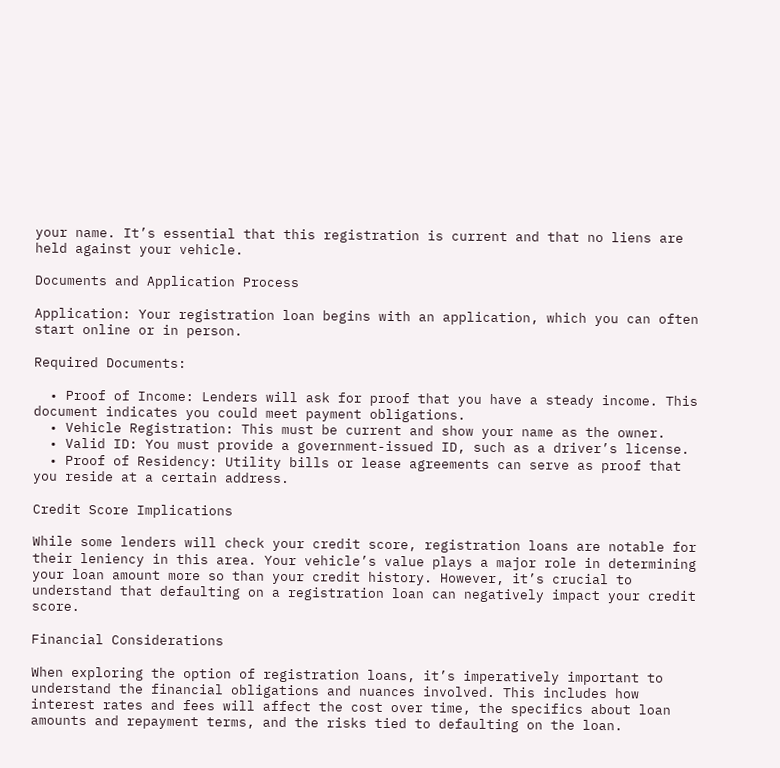your name. It’s essential that this registration is current and that no liens are held against your vehicle.

Documents and Application Process

Application: Your registration loan begins with an application, which you can often start online or in person.

Required Documents:

  • Proof of Income: Lenders will ask for proof that you have a steady income. This document indicates you could meet payment obligations.
  • Vehicle Registration: This must be current and show your name as the owner.
  • Valid ID: You must provide a government-issued ID, such as a driver’s license.
  • Proof of Residency: Utility bills or lease agreements can serve as proof that you reside at a certain address.

Credit Score Implications

While some lenders will check your credit score, registration loans are notable for their leniency in this area. Your vehicle’s value plays a major role in determining your loan amount more so than your credit history. However, it’s crucial to understand that defaulting on a registration loan can negatively impact your credit score.

Financial Considerations

When exploring the option of registration loans, it’s imperatively important to understand the financial obligations and nuances involved. This includes how interest rates and fees will affect the cost over time, the specifics about loan amounts and repayment terms, and the risks tied to defaulting on the loan.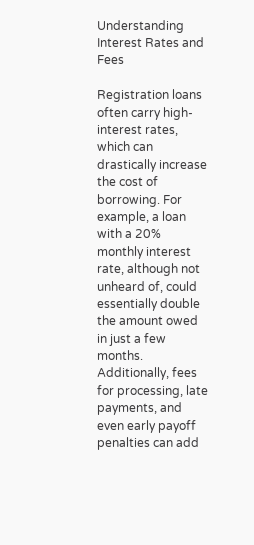Understanding Interest Rates and Fees

Registration loans often carry high-interest rates, which can drastically increase the cost of borrowing. For example, a loan with a 20% monthly interest rate, although not unheard of, could essentially double the amount owed in just a few months. Additionally, fees for processing, late payments, and even early payoff penalties can add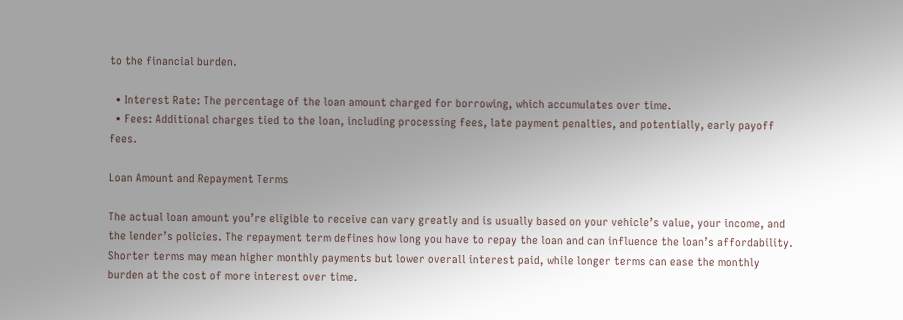to the financial burden.

  • Interest Rate: The percentage of the loan amount charged for borrowing, which accumulates over time.
  • Fees: Additional charges tied to the loan, including processing fees, late payment penalties, and potentially, early payoff fees.

Loan Amount and Repayment Terms

The actual loan amount you’re eligible to receive can vary greatly and is usually based on your vehicle’s value, your income, and the lender’s policies. The repayment term defines how long you have to repay the loan and can influence the loan’s affordability. Shorter terms may mean higher monthly payments but lower overall interest paid, while longer terms can ease the monthly burden at the cost of more interest over time.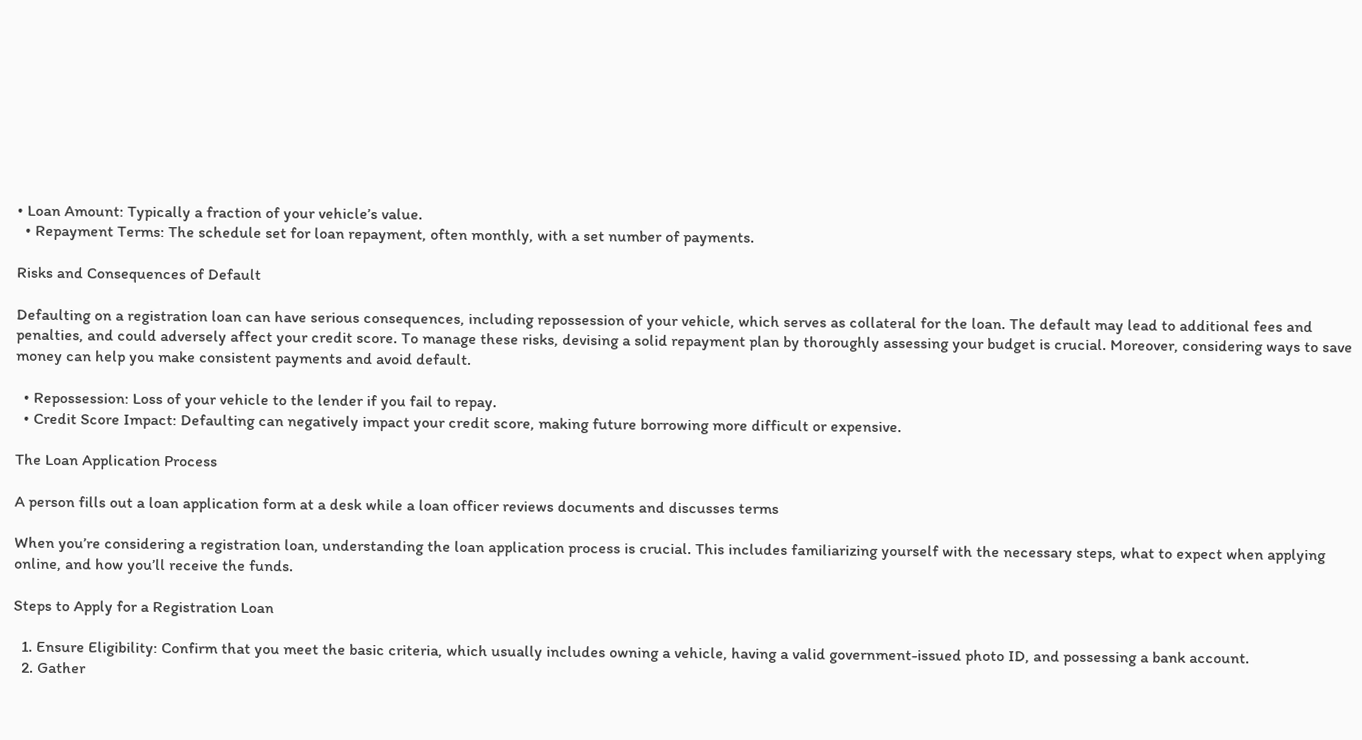• Loan Amount: Typically a fraction of your vehicle’s value.
  • Repayment Terms: The schedule set for loan repayment, often monthly, with a set number of payments.

Risks and Consequences of Default

Defaulting on a registration loan can have serious consequences, including repossession of your vehicle, which serves as collateral for the loan. The default may lead to additional fees and penalties, and could adversely affect your credit score. To manage these risks, devising a solid repayment plan by thoroughly assessing your budget is crucial. Moreover, considering ways to save money can help you make consistent payments and avoid default.

  • Repossession: Loss of your vehicle to the lender if you fail to repay.
  • Credit Score Impact: Defaulting can negatively impact your credit score, making future borrowing more difficult or expensive.

The Loan Application Process

A person fills out a loan application form at a desk while a loan officer reviews documents and discusses terms

When you’re considering a registration loan, understanding the loan application process is crucial. This includes familiarizing yourself with the necessary steps, what to expect when applying online, and how you’ll receive the funds.

Steps to Apply for a Registration Loan

  1. Ensure Eligibility: Confirm that you meet the basic criteria, which usually includes owning a vehicle, having a valid government-issued photo ID, and possessing a bank account.
  2. Gather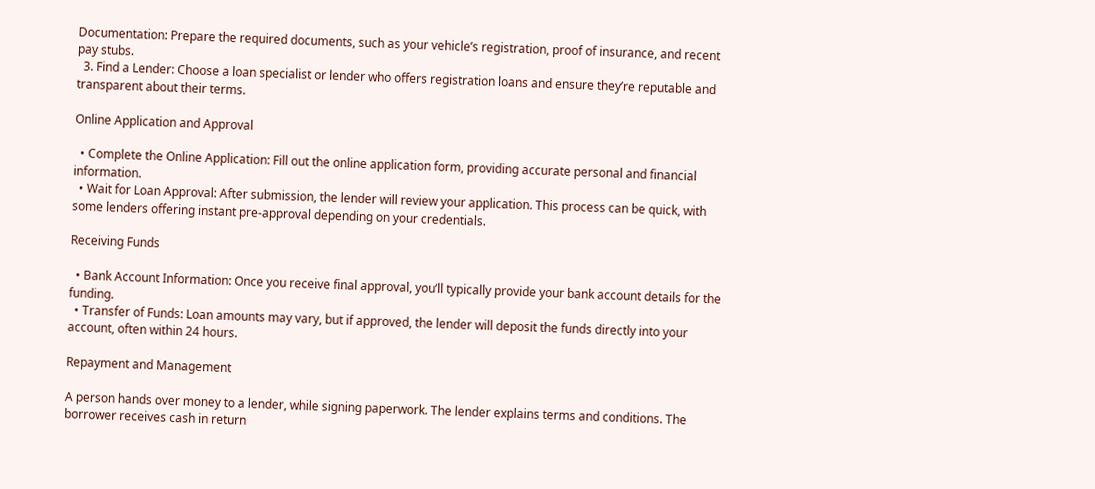Documentation: Prepare the required documents, such as your vehicle’s registration, proof of insurance, and recent pay stubs.
  3. Find a Lender: Choose a loan specialist or lender who offers registration loans and ensure they’re reputable and transparent about their terms.

Online Application and Approval

  • Complete the Online Application: Fill out the online application form, providing accurate personal and financial information.
  • Wait for Loan Approval: After submission, the lender will review your application. This process can be quick, with some lenders offering instant pre-approval depending on your credentials.

Receiving Funds

  • Bank Account Information: Once you receive final approval, you’ll typically provide your bank account details for the funding.
  • Transfer of Funds: Loan amounts may vary, but if approved, the lender will deposit the funds directly into your account, often within 24 hours.

Repayment and Management

A person hands over money to a lender, while signing paperwork. The lender explains terms and conditions. The borrower receives cash in return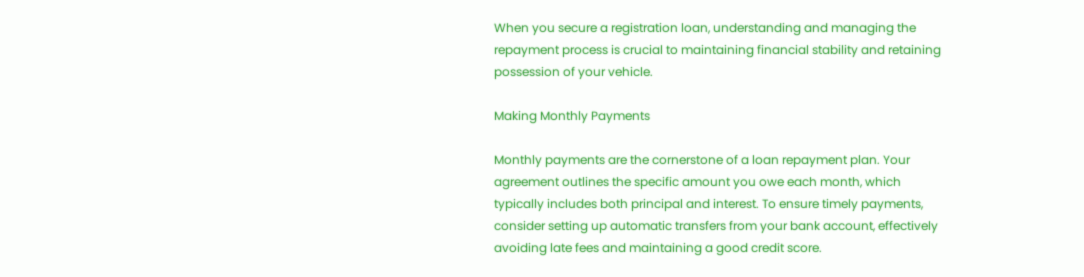When you secure a registration loan, understanding and managing the repayment process is crucial to maintaining financial stability and retaining possession of your vehicle.

Making Monthly Payments

Monthly payments are the cornerstone of a loan repayment plan. Your agreement outlines the specific amount you owe each month, which typically includes both principal and interest. To ensure timely payments, consider setting up automatic transfers from your bank account, effectively avoiding late fees and maintaining a good credit score.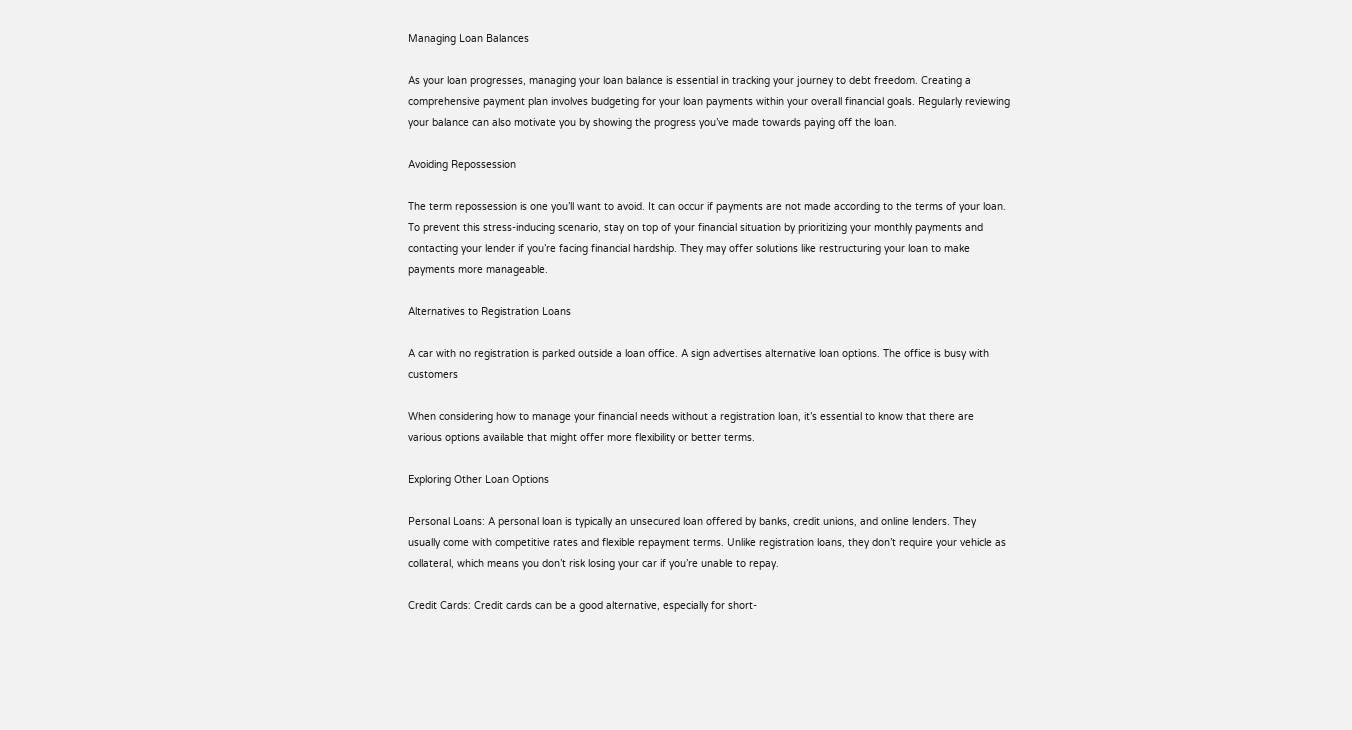Managing Loan Balances

As your loan progresses, managing your loan balance is essential in tracking your journey to debt freedom. Creating a comprehensive payment plan involves budgeting for your loan payments within your overall financial goals. Regularly reviewing your balance can also motivate you by showing the progress you’ve made towards paying off the loan.

Avoiding Repossession

The term repossession is one you’ll want to avoid. It can occur if payments are not made according to the terms of your loan. To prevent this stress-inducing scenario, stay on top of your financial situation by prioritizing your monthly payments and contacting your lender if you’re facing financial hardship. They may offer solutions like restructuring your loan to make payments more manageable.

Alternatives to Registration Loans

A car with no registration is parked outside a loan office. A sign advertises alternative loan options. The office is busy with customers

When considering how to manage your financial needs without a registration loan, it’s essential to know that there are various options available that might offer more flexibility or better terms.

Exploring Other Loan Options

Personal Loans: A personal loan is typically an unsecured loan offered by banks, credit unions, and online lenders. They usually come with competitive rates and flexible repayment terms. Unlike registration loans, they don’t require your vehicle as collateral, which means you don’t risk losing your car if you’re unable to repay.

Credit Cards: Credit cards can be a good alternative, especially for short-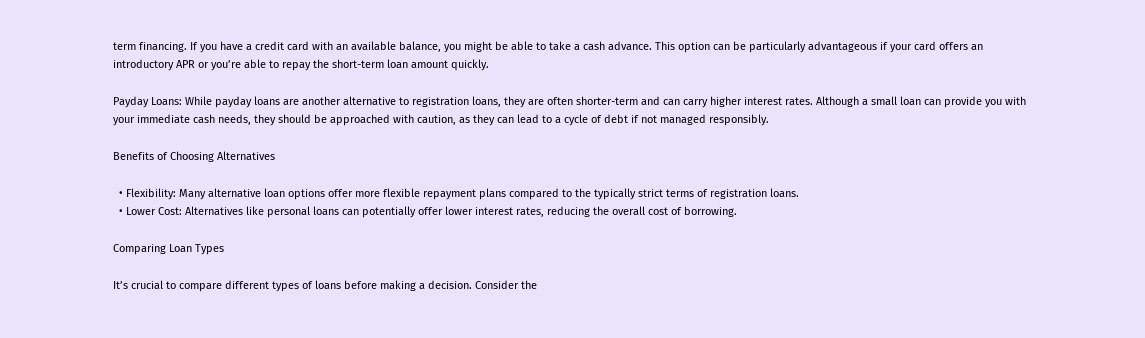term financing. If you have a credit card with an available balance, you might be able to take a cash advance. This option can be particularly advantageous if your card offers an introductory APR or you’re able to repay the short-term loan amount quickly.

Payday Loans: While payday loans are another alternative to registration loans, they are often shorter-term and can carry higher interest rates. Although a small loan can provide you with your immediate cash needs, they should be approached with caution, as they can lead to a cycle of debt if not managed responsibly.

Benefits of Choosing Alternatives

  • Flexibility: Many alternative loan options offer more flexible repayment plans compared to the typically strict terms of registration loans.
  • Lower Cost: Alternatives like personal loans can potentially offer lower interest rates, reducing the overall cost of borrowing.

Comparing Loan Types

It’s crucial to compare different types of loans before making a decision. Consider the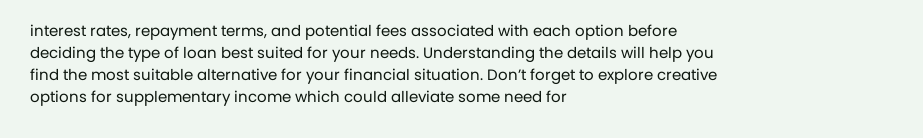interest rates, repayment terms, and potential fees associated with each option before deciding the type of loan best suited for your needs. Understanding the details will help you find the most suitable alternative for your financial situation. Don’t forget to explore creative options for supplementary income which could alleviate some need for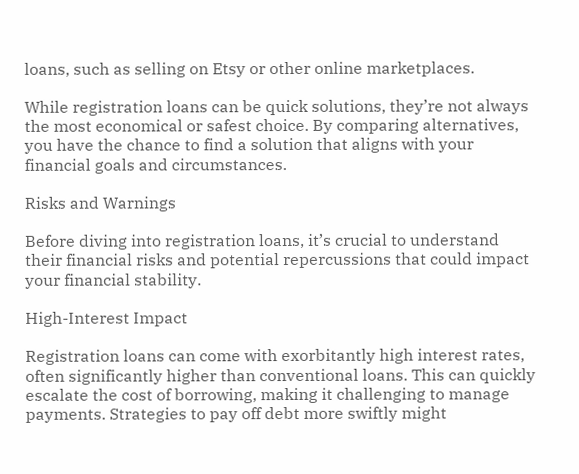loans, such as selling on Etsy or other online marketplaces.

While registration loans can be quick solutions, they’re not always the most economical or safest choice. By comparing alternatives, you have the chance to find a solution that aligns with your financial goals and circumstances.

Risks and Warnings

Before diving into registration loans, it’s crucial to understand their financial risks and potential repercussions that could impact your financial stability.

High-Interest Impact

Registration loans can come with exorbitantly high interest rates, often significantly higher than conventional loans. This can quickly escalate the cost of borrowing, making it challenging to manage payments. Strategies to pay off debt more swiftly might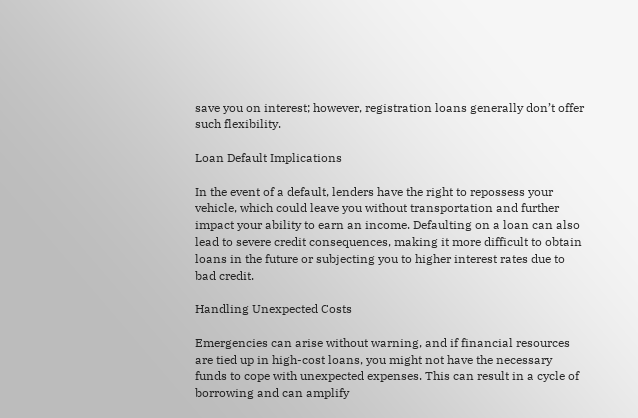save you on interest; however, registration loans generally don’t offer such flexibility.

Loan Default Implications

In the event of a default, lenders have the right to repossess your vehicle, which could leave you without transportation and further impact your ability to earn an income. Defaulting on a loan can also lead to severe credit consequences, making it more difficult to obtain loans in the future or subjecting you to higher interest rates due to bad credit.

Handling Unexpected Costs

Emergencies can arise without warning, and if financial resources are tied up in high-cost loans, you might not have the necessary funds to cope with unexpected expenses. This can result in a cycle of borrowing and can amplify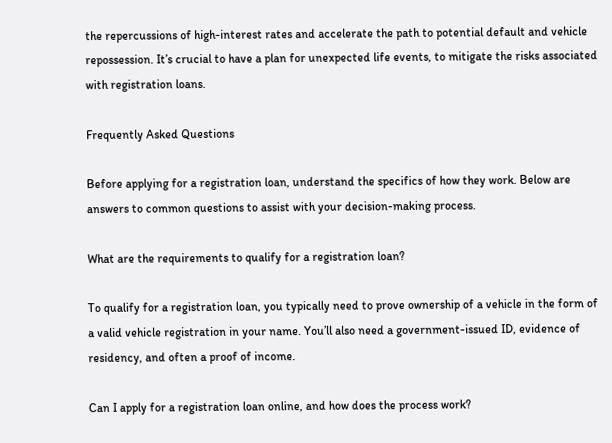the repercussions of high-interest rates and accelerate the path to potential default and vehicle repossession. It’s crucial to have a plan for unexpected life events, to mitigate the risks associated with registration loans.

Frequently Asked Questions

Before applying for a registration loan, understand the specifics of how they work. Below are answers to common questions to assist with your decision-making process.

What are the requirements to qualify for a registration loan?

To qualify for a registration loan, you typically need to prove ownership of a vehicle in the form of a valid vehicle registration in your name. You’ll also need a government-issued ID, evidence of residency, and often a proof of income.

Can I apply for a registration loan online, and how does the process work?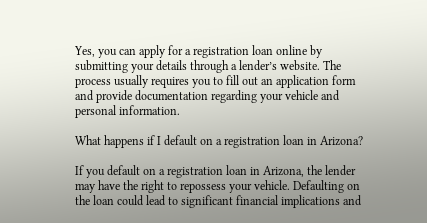Yes, you can apply for a registration loan online by submitting your details through a lender’s website. The process usually requires you to fill out an application form and provide documentation regarding your vehicle and personal information.

What happens if I default on a registration loan in Arizona?

If you default on a registration loan in Arizona, the lender may have the right to repossess your vehicle. Defaulting on the loan could lead to significant financial implications and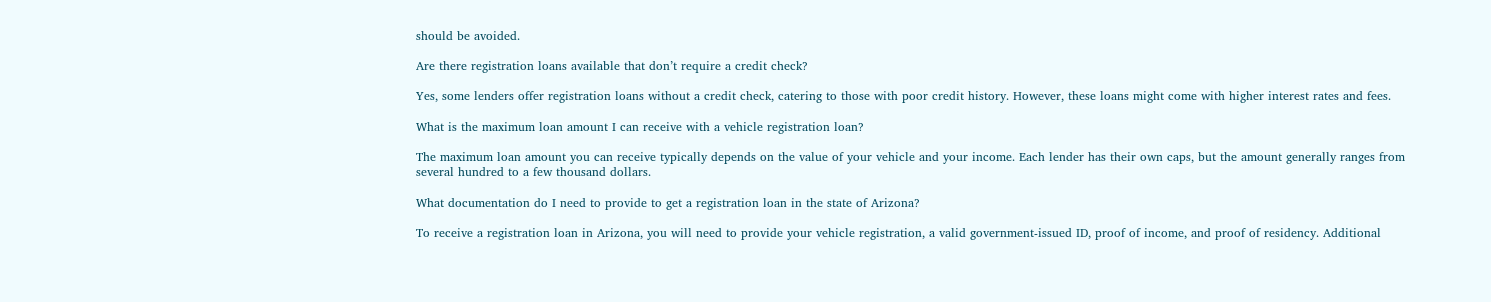should be avoided.

Are there registration loans available that don’t require a credit check?

Yes, some lenders offer registration loans without a credit check, catering to those with poor credit history. However, these loans might come with higher interest rates and fees.

What is the maximum loan amount I can receive with a vehicle registration loan?

The maximum loan amount you can receive typically depends on the value of your vehicle and your income. Each lender has their own caps, but the amount generally ranges from several hundred to a few thousand dollars.

What documentation do I need to provide to get a registration loan in the state of Arizona?

To receive a registration loan in Arizona, you will need to provide your vehicle registration, a valid government-issued ID, proof of income, and proof of residency. Additional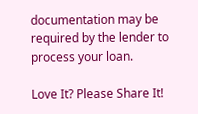documentation may be required by the lender to process your loan.

Love It? Please Share It!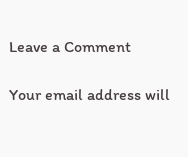Leave a Comment

Your email address will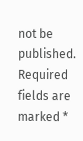not be published. Required fields are marked *